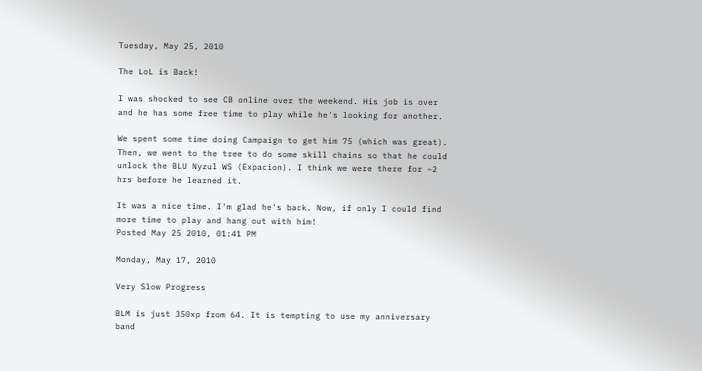Tuesday, May 25, 2010

The LoL is Back!

I was shocked to see CB online over the weekend. His job is over and he has some free time to play while he's looking for another.

We spent some time doing Campaign to get him 75 (which was great). Then, we went to the tree to do some skill chains so that he could unlock the BLU Nyzul WS (Expacion). I think we were there for ~2 hrs before he learned it.

It was a nice time. I'm glad he's back. Now, if only I could find more time to play and hang out with him!
Posted May 25 2010, 01:41 PM

Monday, May 17, 2010

Very Slow Progress

BLM is just 350xp from 64. It is tempting to use my anniversary band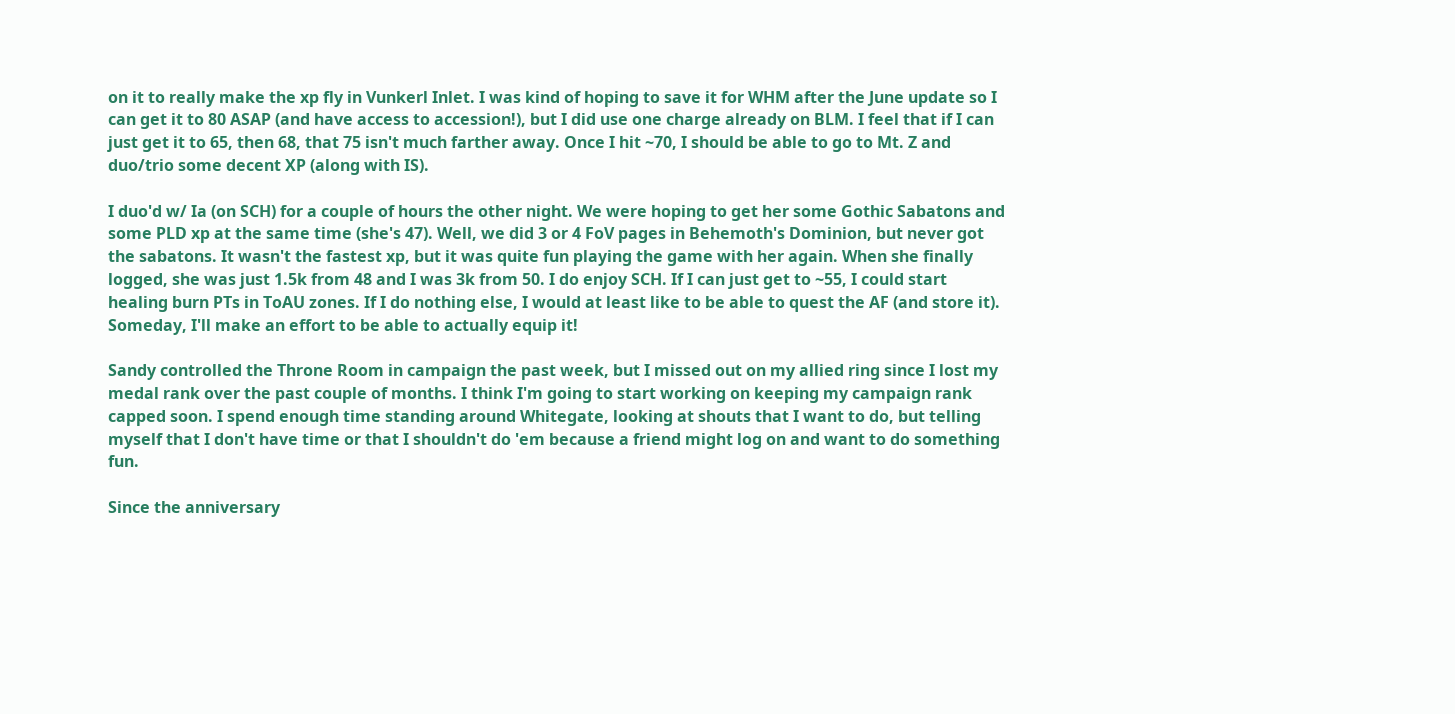on it to really make the xp fly in Vunkerl Inlet. I was kind of hoping to save it for WHM after the June update so I can get it to 80 ASAP (and have access to accession!), but I did use one charge already on BLM. I feel that if I can just get it to 65, then 68, that 75 isn't much farther away. Once I hit ~70, I should be able to go to Mt. Z and duo/trio some decent XP (along with IS).

I duo'd w/ Ia (on SCH) for a couple of hours the other night. We were hoping to get her some Gothic Sabatons and some PLD xp at the same time (she's 47). Well, we did 3 or 4 FoV pages in Behemoth's Dominion, but never got the sabatons. It wasn't the fastest xp, but it was quite fun playing the game with her again. When she finally logged, she was just 1.5k from 48 and I was 3k from 50. I do enjoy SCH. If I can just get to ~55, I could start healing burn PTs in ToAU zones. If I do nothing else, I would at least like to be able to quest the AF (and store it). Someday, I'll make an effort to be able to actually equip it!

Sandy controlled the Throne Room in campaign the past week, but I missed out on my allied ring since I lost my medal rank over the past couple of months. I think I'm going to start working on keeping my campaign rank capped soon. I spend enough time standing around Whitegate, looking at shouts that I want to do, but telling myself that I don't have time or that I shouldn't do 'em because a friend might log on and want to do something fun.

Since the anniversary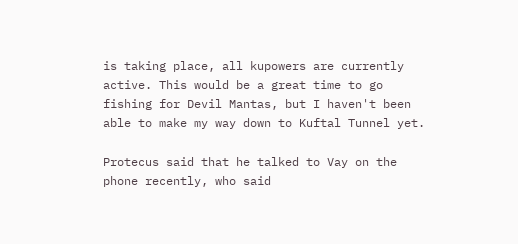is taking place, all kupowers are currently active. This would be a great time to go fishing for Devil Mantas, but I haven't been able to make my way down to Kuftal Tunnel yet.

Protecus said that he talked to Vay on the phone recently, who said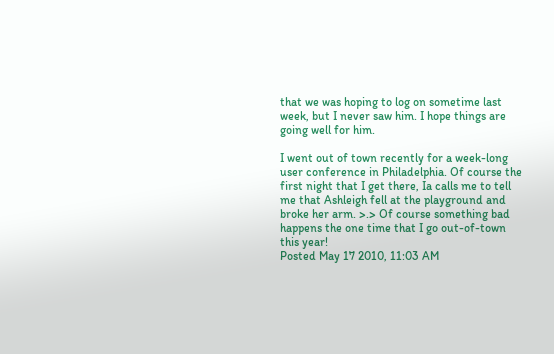that we was hoping to log on sometime last week, but I never saw him. I hope things are going well for him.

I went out of town recently for a week-long user conference in Philadelphia. Of course the first night that I get there, Ia calls me to tell me that Ashleigh fell at the playground and broke her arm. >.> Of course something bad happens the one time that I go out-of-town this year!
Posted May 17 2010, 11:03 AM